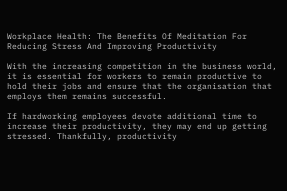Workplace Health: The Benefits Of Meditation For Reducing Stress And Improving Productivity

With the increasing competition in the business world, it is essential for workers to remain productive to hold their jobs and ensure that the organisation that employs them remains successful.

If hardworking employees devote additional time to increase their productivity, they may end up getting stressed. Thankfully, productivity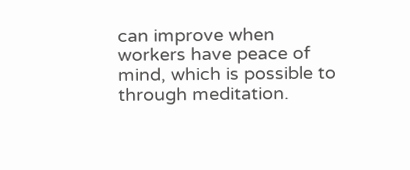can improve when workers have peace of mind, which is possible to through meditation.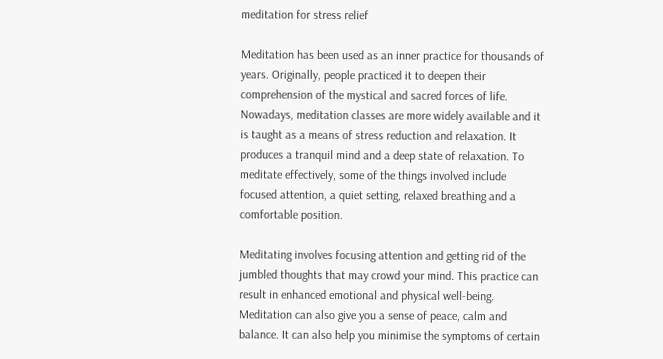meditation for stress relief

Meditation has been used as an inner practice for thousands of years. Originally, people practiced it to deepen their comprehension of the mystical and sacred forces of life. Nowadays, meditation classes are more widely available and it is taught as a means of stress reduction and relaxation. It produces a tranquil mind and a deep state of relaxation. To meditate effectively, some of the things involved include focused attention, a quiet setting, relaxed breathing and a comfortable position.

Meditating involves focusing attention and getting rid of the jumbled thoughts that may crowd your mind. This practice can result in enhanced emotional and physical well-being. Meditation can also give you a sense of peace, calm and balance. It can also help you minimise the symptoms of certain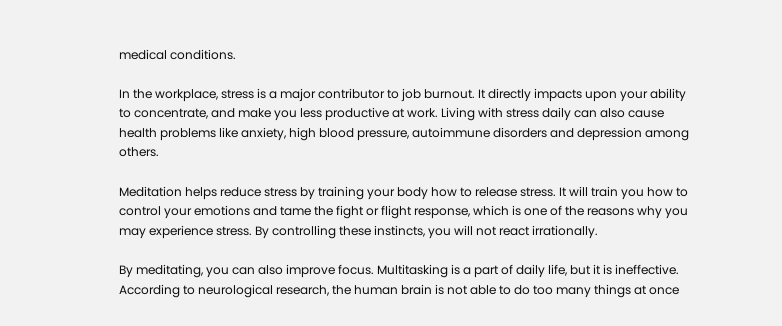medical conditions.

In the workplace, stress is a major contributor to job burnout. It directly impacts upon your ability to concentrate, and make you less productive at work. Living with stress daily can also cause health problems like anxiety, high blood pressure, autoimmune disorders and depression among others.

Meditation helps reduce stress by training your body how to release stress. It will train you how to control your emotions and tame the fight or flight response, which is one of the reasons why you may experience stress. By controlling these instincts, you will not react irrationally.

By meditating, you can also improve focus. Multitasking is a part of daily life, but it is ineffective. According to neurological research, the human brain is not able to do too many things at once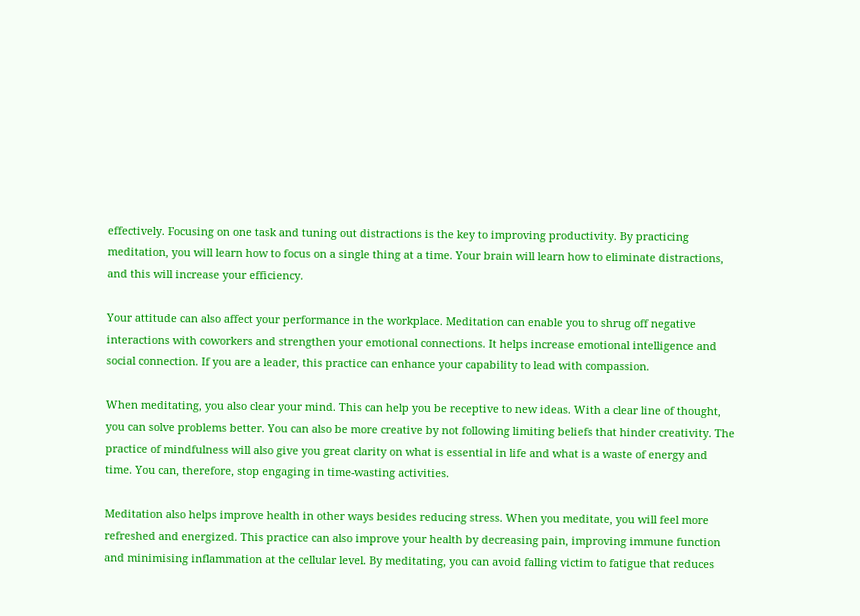effectively. Focusing on one task and tuning out distractions is the key to improving productivity. By practicing meditation, you will learn how to focus on a single thing at a time. Your brain will learn how to eliminate distractions, and this will increase your efficiency.

Your attitude can also affect your performance in the workplace. Meditation can enable you to shrug off negative interactions with coworkers and strengthen your emotional connections. It helps increase emotional intelligence and social connection. If you are a leader, this practice can enhance your capability to lead with compassion.

When meditating, you also clear your mind. This can help you be receptive to new ideas. With a clear line of thought, you can solve problems better. You can also be more creative by not following limiting beliefs that hinder creativity. The practice of mindfulness will also give you great clarity on what is essential in life and what is a waste of energy and time. You can, therefore, stop engaging in time-wasting activities.

Meditation also helps improve health in other ways besides reducing stress. When you meditate, you will feel more refreshed and energized. This practice can also improve your health by decreasing pain, improving immune function and minimising inflammation at the cellular level. By meditating, you can avoid falling victim to fatigue that reduces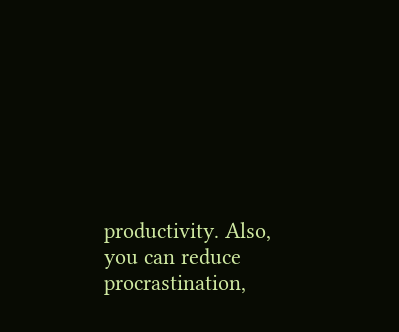productivity. Also, you can reduce procrastination,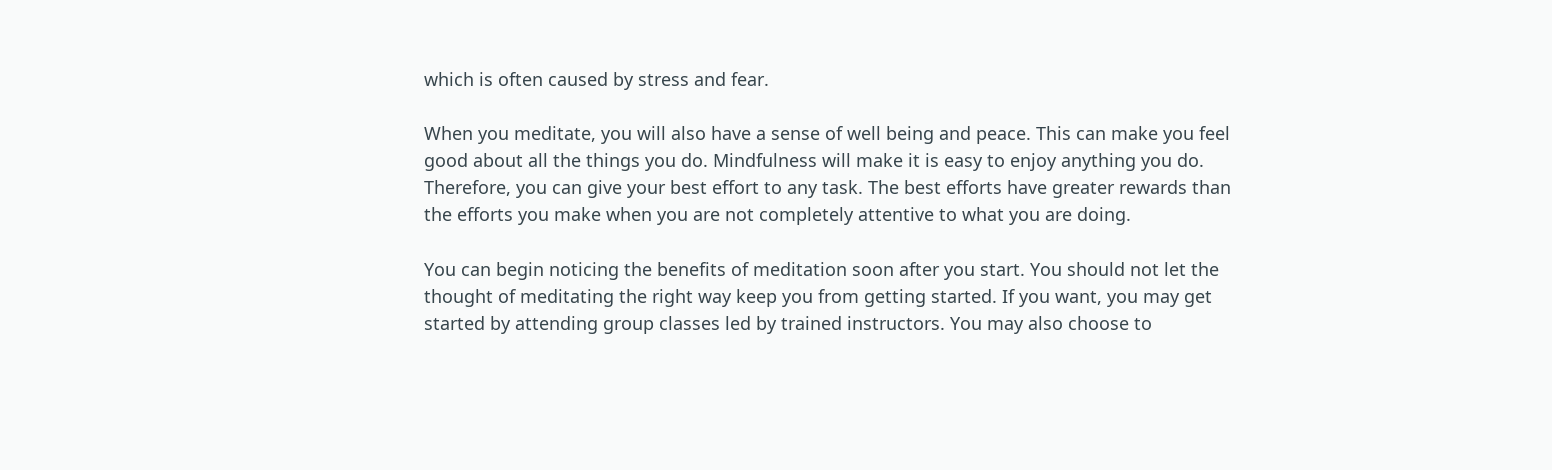which is often caused by stress and fear.

When you meditate, you will also have a sense of well being and peace. This can make you feel good about all the things you do. Mindfulness will make it is easy to enjoy anything you do. Therefore, you can give your best effort to any task. The best efforts have greater rewards than the efforts you make when you are not completely attentive to what you are doing.

You can begin noticing the benefits of meditation soon after you start. You should not let the thought of meditating the right way keep you from getting started. If you want, you may get started by attending group classes led by trained instructors. You may also choose to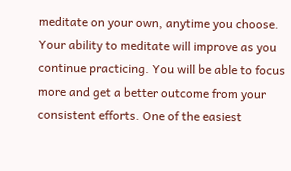meditate on your own, anytime you choose. Your ability to meditate will improve as you continue practicing. You will be able to focus more and get a better outcome from your consistent efforts. One of the easiest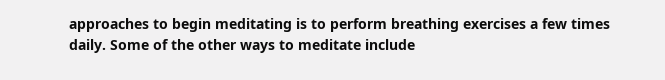approaches to begin meditating is to perform breathing exercises a few times daily. Some of the other ways to meditate include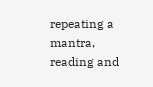repeating a mantra, reading and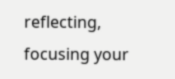reflecting, focusing your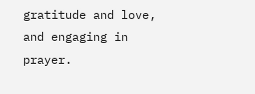gratitude and love, and engaging in prayer.